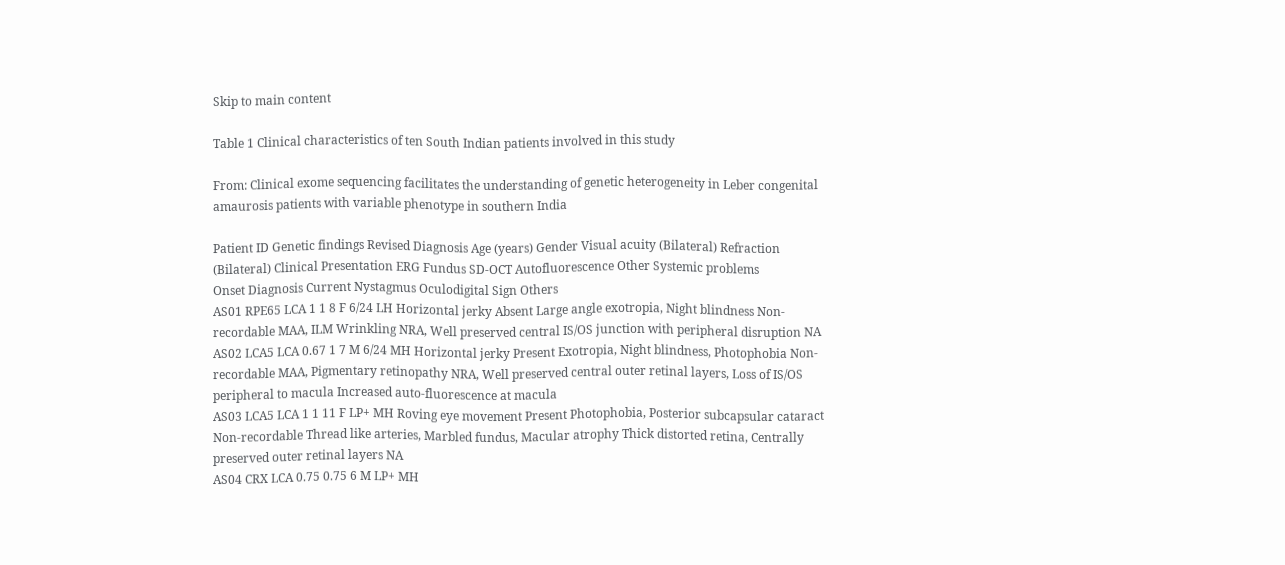Skip to main content

Table 1 Clinical characteristics of ten South Indian patients involved in this study

From: Clinical exome sequencing facilitates the understanding of genetic heterogeneity in Leber congenital amaurosis patients with variable phenotype in southern India

Patient ID Genetic findings Revised Diagnosis Age (years) Gender Visual acuity (Bilateral) Refraction (Bilateral) Clinical Presentation ERG Fundus SD-OCT Autofluorescence Other Systemic problems
Onset Diagnosis Current Nystagmus Oculodigital Sign Others
AS01 RPE65 LCA 1 1 8 F 6/24 LH Horizontal jerky Absent Large angle exotropia, Night blindness Non-recordable MAA, ILM Wrinkling NRA, Well preserved central IS/OS junction with peripheral disruption NA
AS02 LCA5 LCA 0.67 1 7 M 6/24 MH Horizontal jerky Present Exotropia, Night blindness, Photophobia Non-recordable MAA, Pigmentary retinopathy NRA, Well preserved central outer retinal layers, Loss of IS/OS peripheral to macula Increased auto-fluorescence at macula
AS03 LCA5 LCA 1 1 11 F LP+ MH Roving eye movement Present Photophobia, Posterior subcapsular cataract Non-recordable Thread like arteries, Marbled fundus, Macular atrophy Thick distorted retina, Centrally preserved outer retinal layers NA
AS04 CRX LCA 0.75 0.75 6 M LP+ MH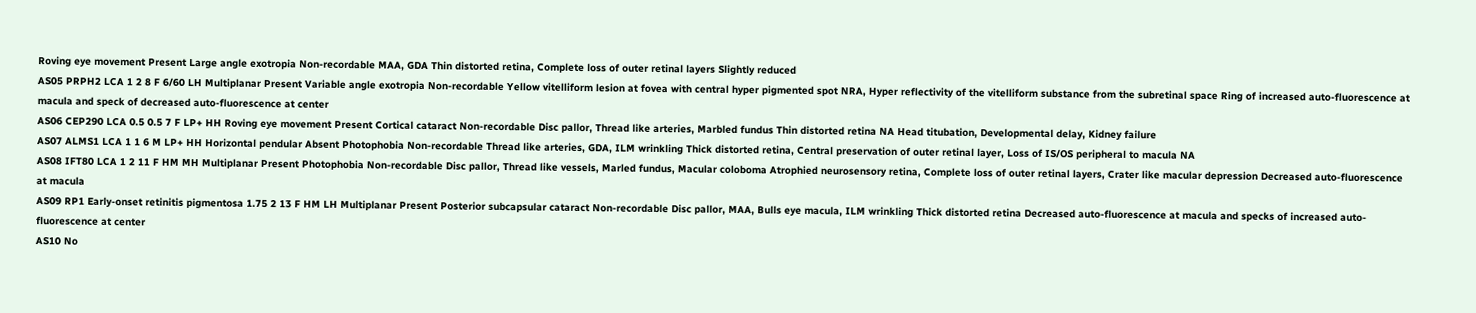Roving eye movement Present Large angle exotropia Non-recordable MAA, GDA Thin distorted retina, Complete loss of outer retinal layers Slightly reduced
AS05 PRPH2 LCA 1 2 8 F 6/60 LH Multiplanar Present Variable angle exotropia Non-recordable Yellow vitelliform lesion at fovea with central hyper pigmented spot NRA, Hyper reflectivity of the vitelliform substance from the subretinal space Ring of increased auto-fluorescence at macula and speck of decreased auto-fluorescence at center
AS06 CEP290 LCA 0.5 0.5 7 F LP+ HH Roving eye movement Present Cortical cataract Non-recordable Disc pallor, Thread like arteries, Marbled fundus Thin distorted retina NA Head titubation, Developmental delay, Kidney failure
AS07 ALMS1 LCA 1 1 6 M LP+ HH Horizontal pendular Absent Photophobia Non-recordable Thread like arteries, GDA, ILM wrinkling Thick distorted retina, Central preservation of outer retinal layer, Loss of IS/OS peripheral to macula NA
AS08 IFT80 LCA 1 2 11 F HM MH Multiplanar Present Photophobia Non-recordable Disc pallor, Thread like vessels, Marled fundus, Macular coloboma Atrophied neurosensory retina, Complete loss of outer retinal layers, Crater like macular depression Decreased auto-fluorescence at macula
AS09 RP1 Early-onset retinitis pigmentosa 1.75 2 13 F HM LH Multiplanar Present Posterior subcapsular cataract Non-recordable Disc pallor, MAA, Bulls eye macula, ILM wrinkling Thick distorted retina Decreased auto-fluorescence at macula and specks of increased auto-fluorescence at center
AS10 No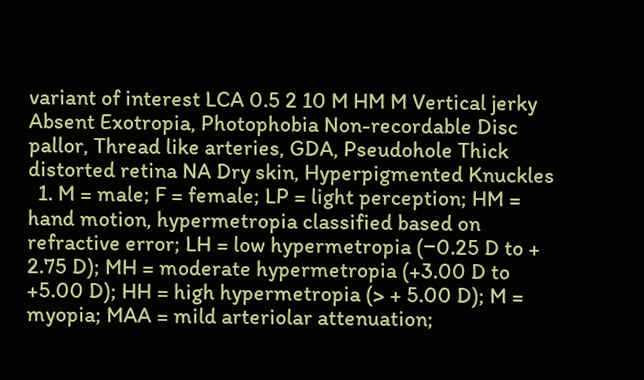variant of interest LCA 0.5 2 10 M HM M Vertical jerky Absent Exotropia, Photophobia Non-recordable Disc pallor, Thread like arteries, GDA, Pseudohole Thick distorted retina NA Dry skin, Hyperpigmented Knuckles
  1. M = male; F = female; LP = light perception; HM = hand motion, hypermetropia classified based on refractive error; LH = low hypermetropia (−0.25 D to + 2.75 D); MH = moderate hypermetropia (+3.00 D to +5.00 D); HH = high hypermetropia (> + 5.00 D); M = myopia; MAA = mild arteriolar attenuation;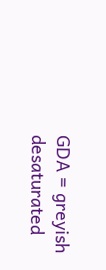GDA = greyish desaturated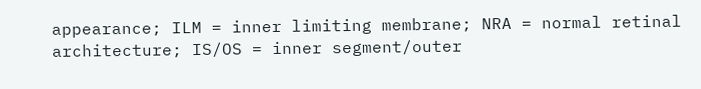appearance; ILM = inner limiting membrane; NRA = normal retinal architecture; IS/OS = inner segment/outer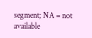segment; NA = not available